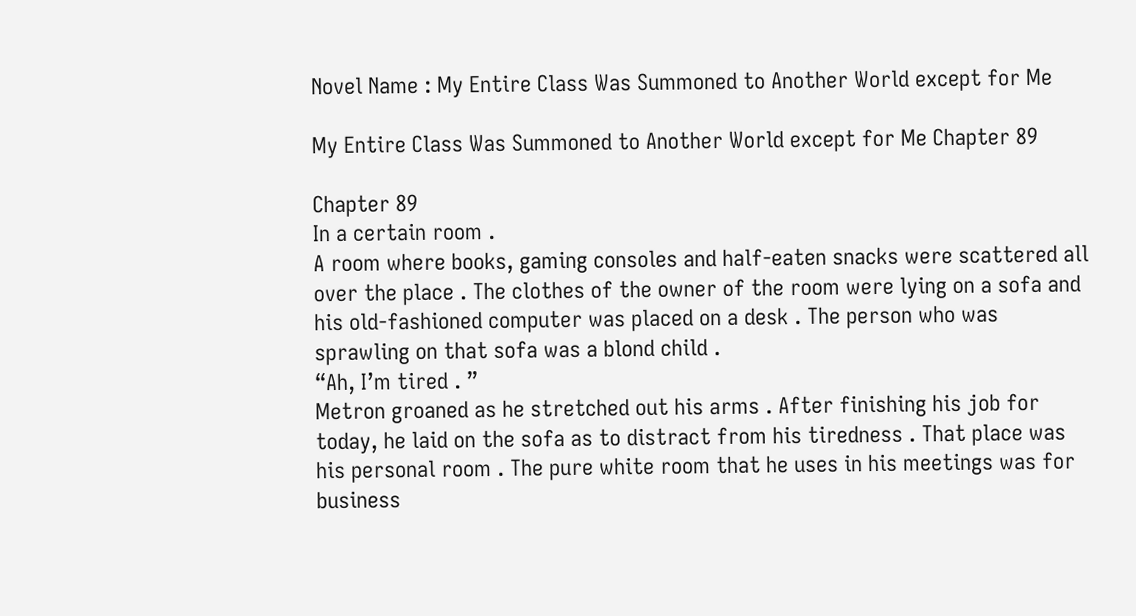Novel Name : My Entire Class Was Summoned to Another World except for Me

My Entire Class Was Summoned to Another World except for Me Chapter 89

Chapter 89
In a certain room .
A room where books, gaming consoles and half-eaten snacks were scattered all over the place . The clothes of the owner of the room were lying on a sofa and his old-fashioned computer was placed on a desk . The person who was sprawling on that sofa was a blond child .
“Ah, I’m tired . ”
Metron groaned as he stretched out his arms . After finishing his job for today, he laid on the sofa as to distract from his tiredness . That place was his personal room . The pure white room that he uses in his meetings was for business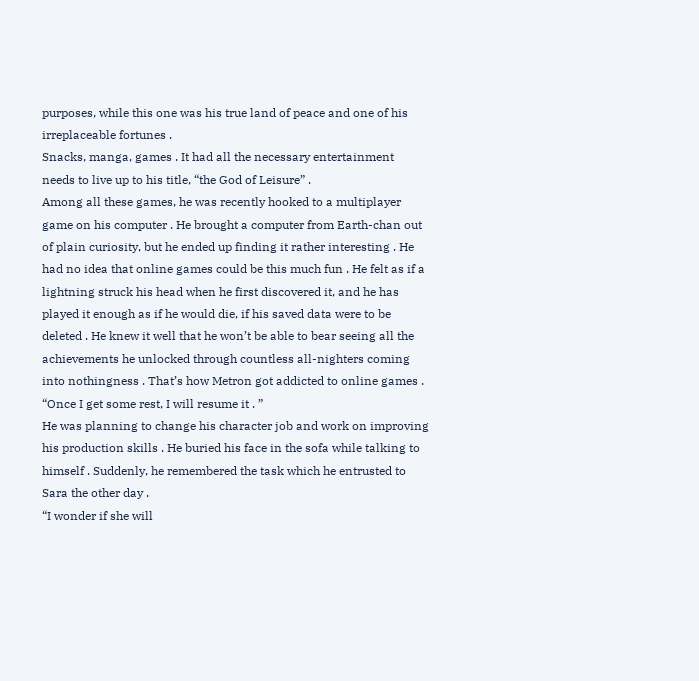purposes, while this one was his true land of peace and one of his irreplaceable fortunes .
Snacks, manga, games . It had all the necessary entertainment needs to live up to his title, “the God of Leisure” .
Among all these games, he was recently hooked to a multiplayer game on his computer . He brought a computer from Earth-chan out of plain curiosity, but he ended up finding it rather interesting . He had no idea that online games could be this much fun . He felt as if a lightning struck his head when he first discovered it, and he has played it enough as if he would die, if his saved data were to be deleted . He knew it well that he won’t be able to bear seeing all the achievements he unlocked through countless all-nighters coming into nothingness . That’s how Metron got addicted to online games .
“Once I get some rest, I will resume it . ”
He was planning to change his character job and work on improving his production skills . He buried his face in the sofa while talking to himself . Suddenly, he remembered the task which he entrusted to Sara the other day .
“I wonder if she will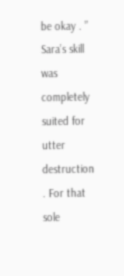be okay . ”
Sara’s skill was completely suited for utter destruction . For that sole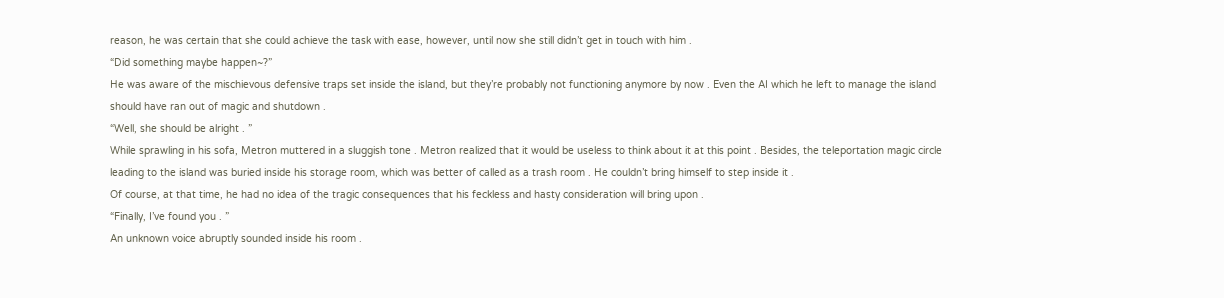reason, he was certain that she could achieve the task with ease, however, until now she still didn’t get in touch with him .
“Did something maybe happen~?”
He was aware of the mischievous defensive traps set inside the island, but they’re probably not functioning anymore by now . Even the AI which he left to manage the island should have ran out of magic and shutdown .
“Well, she should be alright . ”
While sprawling in his sofa, Metron muttered in a sluggish tone . Metron realized that it would be useless to think about it at this point . Besides, the teleportation magic circle leading to the island was buried inside his storage room, which was better of called as a trash room . He couldn’t bring himself to step inside it .
Of course, at that time, he had no idea of the tragic consequences that his feckless and hasty consideration will bring upon .
“Finally, I’ve found you . ”
An unknown voice abruptly sounded inside his room .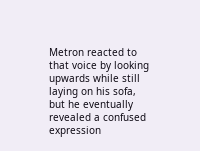Metron reacted to that voice by looking upwards while still laying on his sofa, but he eventually revealed a confused expression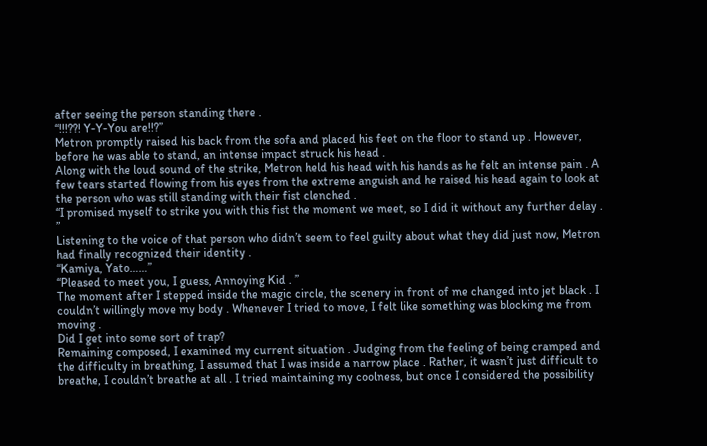after seeing the person standing there .
“!!!??! Y-Y-You are!!?”
Metron promptly raised his back from the sofa and placed his feet on the floor to stand up . However, before he was able to stand, an intense impact struck his head .
Along with the loud sound of the strike, Metron held his head with his hands as he felt an intense pain . A few tears started flowing from his eyes from the extreme anguish and he raised his head again to look at the person who was still standing with their fist clenched .
“I promised myself to strike you with this fist the moment we meet, so I did it without any further delay . ”
Listening to the voice of that person who didn’t seem to feel guilty about what they did just now, Metron had finally recognized their identity .
“Kamiya, Yato……”
“Pleased to meet you, I guess, Annoying Kid . ”
The moment after I stepped inside the magic circle, the scenery in front of me changed into jet black . I couldn’t willingly move my body . Whenever I tried to move, I felt like something was blocking me from moving .
Did I get into some sort of trap?
Remaining composed, I examined my current situation . Judging from the feeling of being cramped and the difficulty in breathing, I assumed that I was inside a narrow place . Rather, it wasn’t just difficult to breathe, I couldn’t breathe at all . I tried maintaining my coolness, but once I considered the possibility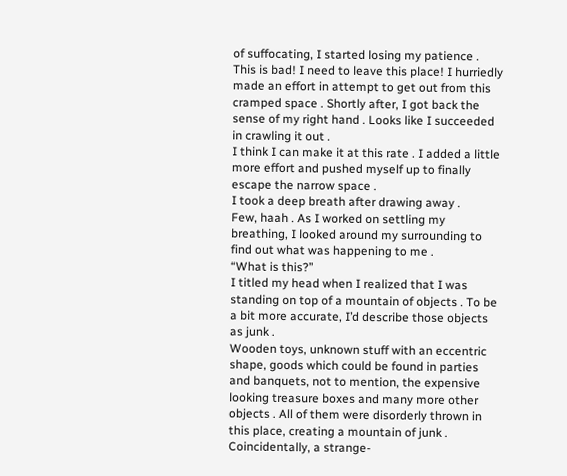of suffocating, I started losing my patience .
This is bad! I need to leave this place! I hurriedly made an effort in attempt to get out from this cramped space . Shortly after, I got back the sense of my right hand . Looks like I succeeded in crawling it out .
I think I can make it at this rate . I added a little more effort and pushed myself up to finally escape the narrow space .
I took a deep breath after drawing away .
Few, haah . As I worked on settling my breathing, I looked around my surrounding to find out what was happening to me .
“What is this?”
I titled my head when I realized that I was standing on top of a mountain of objects . To be a bit more accurate, I’d describe those objects as junk .
Wooden toys, unknown stuff with an eccentric shape, goods which could be found in parties and banquets, not to mention, the expensive looking treasure boxes and many more other objects . All of them were disorderly thrown in this place, creating a mountain of junk . Coincidentally, a strange-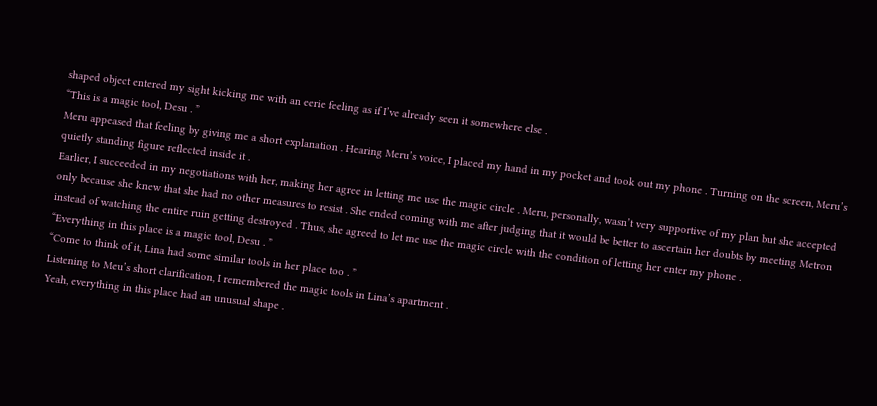shaped object entered my sight kicking me with an eerie feeling as if I’ve already seen it somewhere else .
“This is a magic tool, Desu . ”
Meru appeased that feeling by giving me a short explanation . Hearing Meru’s voice, I placed my hand in my pocket and took out my phone . Turning on the screen, Meru’s quietly standing figure reflected inside it .
Earlier, I succeeded in my negotiations with her, making her agree in letting me use the magic circle . Meru, personally, wasn’t very supportive of my plan but she accepted only because she knew that she had no other measures to resist . She ended coming with me after judging that it would be better to ascertain her doubts by meeting Metron instead of watching the entire ruin getting destroyed . Thus, she agreed to let me use the magic circle with the condition of letting her enter my phone .
“Everything in this place is a magic tool, Desu . ”
“Come to think of it, Lina had some similar tools in her place too . ”
Listening to Meu’s short clarification, I remembered the magic tools in Lina’s apartment .
Yeah, everything in this place had an unusual shape .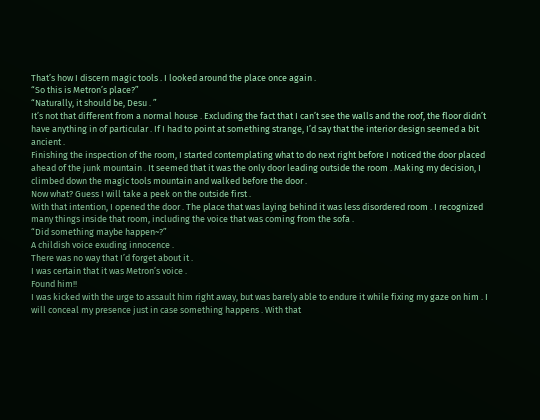That’s how I discern magic tools . I looked around the place once again .
“So this is Metron’s place?”
“Naturally, it should be, Desu . ”
It’s not that different from a normal house . Excluding the fact that I can’t see the walls and the roof, the floor didn’t have anything in of particular . If I had to point at something strange, I’d say that the interior design seemed a bit ancient .
Finishing the inspection of the room, I started contemplating what to do next right before I noticed the door placed ahead of the junk mountain . It seemed that it was the only door leading outside the room . Making my decision, I climbed down the magic tools mountain and walked before the door .
Now what? Guess I will take a peek on the outside first .
With that intention, I opened the door . The place that was laying behind it was less disordered room . I recognized many things inside that room, including the voice that was coming from the sofa .
“Did something maybe happen~?”
A childish voice exuding innocence .
There was no way that I’d forget about it .
I was certain that it was Metron’s voice .
Found him!!
I was kicked with the urge to assault him right away, but was barely able to endure it while fixing my gaze on him . I will conceal my presence just in case something happens . With that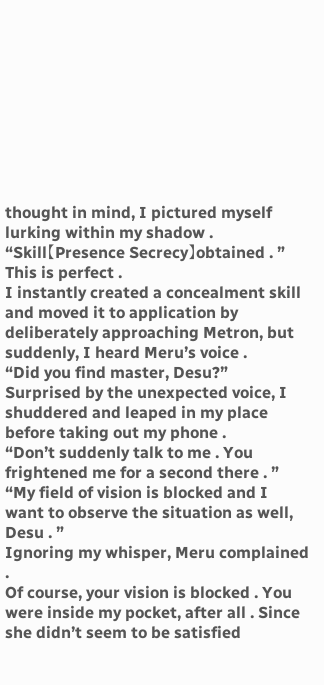thought in mind, I pictured myself lurking within my shadow .
“Skill【Presence Secrecy】obtained . ”
This is perfect .
I instantly created a concealment skill and moved it to application by deliberately approaching Metron, but suddenly, I heard Meru’s voice .
“Did you find master, Desu?”
Surprised by the unexpected voice, I shuddered and leaped in my place before taking out my phone .
“Don’t suddenly talk to me . You frightened me for a second there . ”
“My field of vision is blocked and I want to observe the situation as well, Desu . ”
Ignoring my whisper, Meru complained .
Of course, your vision is blocked . You were inside my pocket, after all . Since she didn’t seem to be satisfied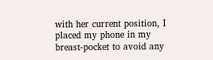with her current position, I placed my phone in my breast-pocket to avoid any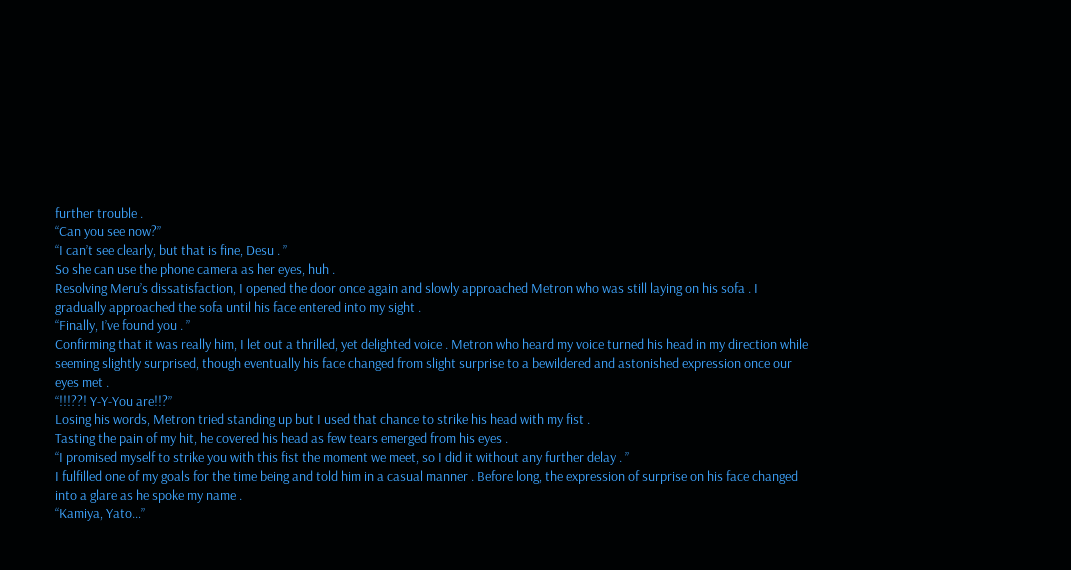further trouble .
“Can you see now?”
“I can’t see clearly, but that is fine, Desu . ”
So she can use the phone camera as her eyes, huh .
Resolving Meru’s dissatisfaction, I opened the door once again and slowly approached Metron who was still laying on his sofa . I gradually approached the sofa until his face entered into my sight .
“Finally, I’ve found you . ”
Confirming that it was really him, I let out a thrilled, yet delighted voice . Metron who heard my voice turned his head in my direction while seeming slightly surprised, though eventually his face changed from slight surprise to a bewildered and astonished expression once our eyes met .
“!!!??! Y-Y-You are!!?”
Losing his words, Metron tried standing up but I used that chance to strike his head with my fist .
Tasting the pain of my hit, he covered his head as few tears emerged from his eyes .
“I promised myself to strike you with this fist the moment we meet, so I did it without any further delay . ”
I fulfilled one of my goals for the time being and told him in a casual manner . Before long, the expression of surprise on his face changed into a glare as he spoke my name .
“Kamiya, Yato…”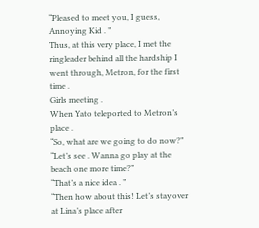“Pleased to meet you, I guess, Annoying Kid . ”
Thus, at this very place, I met the ringleader behind all the hardship I went through, Metron, for the first time .
Girls meeting .
When Yato teleported to Metron’s place .
“So, what are we going to do now?”
“Let’s see . Wanna go play at the beach one more time?”
“That’s a nice idea . ”
“Then how about this! Let’s stayover at Lina’s place after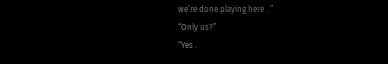we’re done playing here . ”
“Only us?”
“Yes .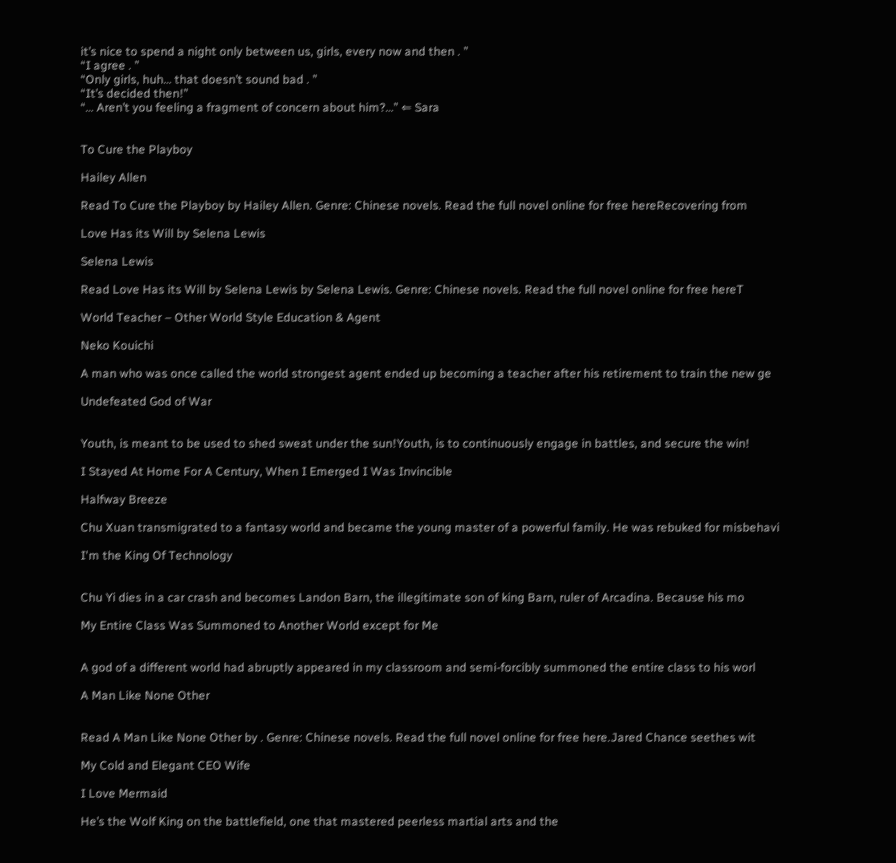it’s nice to spend a night only between us, girls, every now and then . ”
“I agree . ”
“Only girls, huh… that doesn’t sound bad . ”
“It’s decided then!”
“… Aren’t you feeling a fragment of concern about him?…” ⇐ Sara


To Cure the Playboy

Hailey Allen

Read To Cure the Playboy by Hailey Allen. Genre: Chinese novels. Read the full novel online for free hereRecovering from

Love Has its Will by Selena Lewis

Selena Lewis

Read Love Has its Will by Selena Lewis by Selena Lewis. Genre: Chinese novels. Read the full novel online for free hereT

World Teacher – Other World Style Education & Agent

Neko Kouichi

A man who was once called the world strongest agent ended up becoming a teacher after his retirement to train the new ge

Undefeated God of War


Youth, is meant to be used to shed sweat under the sun!Youth, is to continuously engage in battles, and secure the win!

I Stayed At Home For A Century, When I Emerged I Was Invincible

Halfway Breeze

Chu Xuan transmigrated to a fantasy world and became the young master of a powerful family. He was rebuked for misbehavi

I'm the King Of Technology


Chu Yi dies in a car crash and becomes Landon Barn, the illegitimate son of king Barn, ruler of Arcadina. Because his mo

My Entire Class Was Summoned to Another World except for Me


A god of a different world had abruptly appeared in my classroom and semi-forcibly summoned the entire class to his worl

A Man Like None Other


Read A Man Like None Other by . Genre: Chinese novels. Read the full novel online for free here.Jared Chance seethes wit

My Cold and Elegant CEO Wife

I Love Mermaid

He’s the Wolf King on the battlefield, one that mastered peerless martial arts and the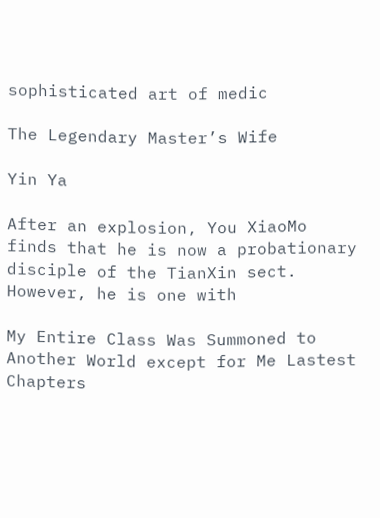sophisticated art of medic

The Legendary Master’s Wife

Yin Ya

After an explosion, You XiaoMo finds that he is now a probationary disciple of the TianXin sect. However, he is one with

My Entire Class Was Summoned to Another World except for Me Lastest Chapters